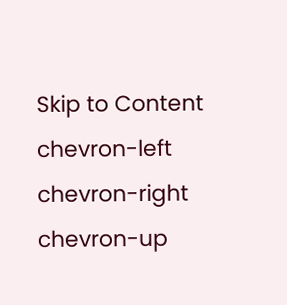Skip to Content
chevron-left chevron-right chevron-up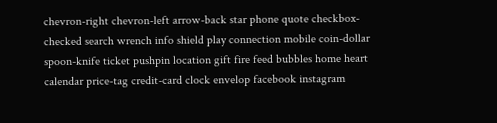chevron-right chevron-left arrow-back star phone quote checkbox-checked search wrench info shield play connection mobile coin-dollar spoon-knife ticket pushpin location gift fire feed bubbles home heart calendar price-tag credit-card clock envelop facebook instagram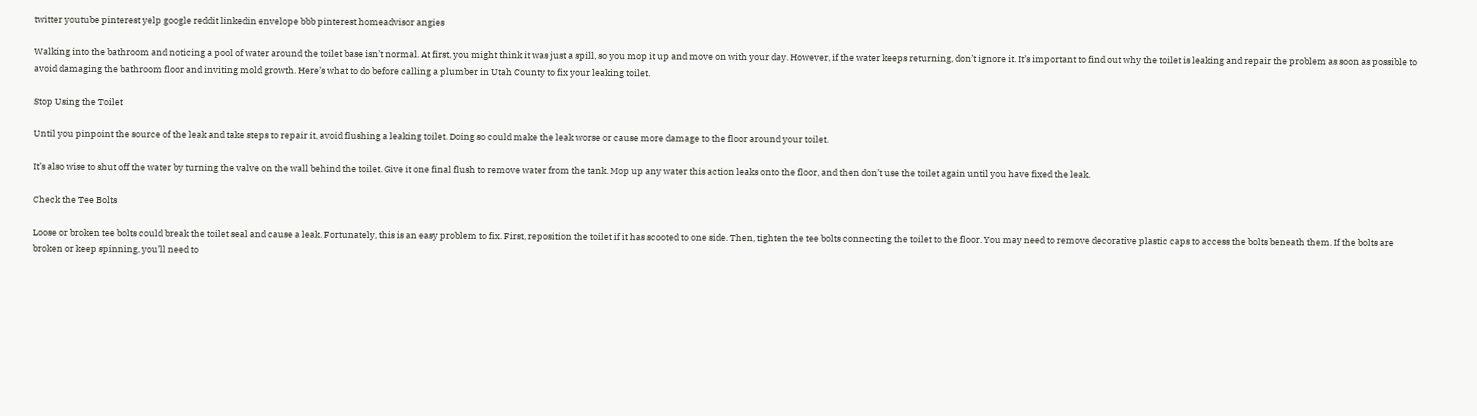twitter youtube pinterest yelp google reddit linkedin envelope bbb pinterest homeadvisor angies

Walking into the bathroom and noticing a pool of water around the toilet base isn’t normal. At first, you might think it was just a spill, so you mop it up and move on with your day. However, if the water keeps returning, don’t ignore it. It’s important to find out why the toilet is leaking and repair the problem as soon as possible to avoid damaging the bathroom floor and inviting mold growth. Here’s what to do before calling a plumber in Utah County to fix your leaking toilet.

Stop Using the Toilet

Until you pinpoint the source of the leak and take steps to repair it, avoid flushing a leaking toilet. Doing so could make the leak worse or cause more damage to the floor around your toilet.

It’s also wise to shut off the water by turning the valve on the wall behind the toilet. Give it one final flush to remove water from the tank. Mop up any water this action leaks onto the floor, and then don’t use the toilet again until you have fixed the leak.

Check the Tee Bolts

Loose or broken tee bolts could break the toilet seal and cause a leak. Fortunately, this is an easy problem to fix. First, reposition the toilet if it has scooted to one side. Then, tighten the tee bolts connecting the toilet to the floor. You may need to remove decorative plastic caps to access the bolts beneath them. If the bolts are broken or keep spinning, you’ll need to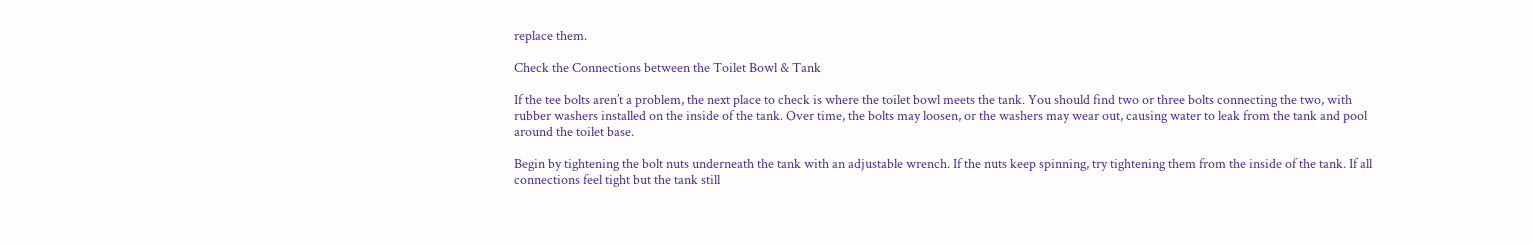replace them.

Check the Connections between the Toilet Bowl & Tank

If the tee bolts aren’t a problem, the next place to check is where the toilet bowl meets the tank. You should find two or three bolts connecting the two, with rubber washers installed on the inside of the tank. Over time, the bolts may loosen, or the washers may wear out, causing water to leak from the tank and pool around the toilet base.

Begin by tightening the bolt nuts underneath the tank with an adjustable wrench. If the nuts keep spinning, try tightening them from the inside of the tank. If all connections feel tight but the tank still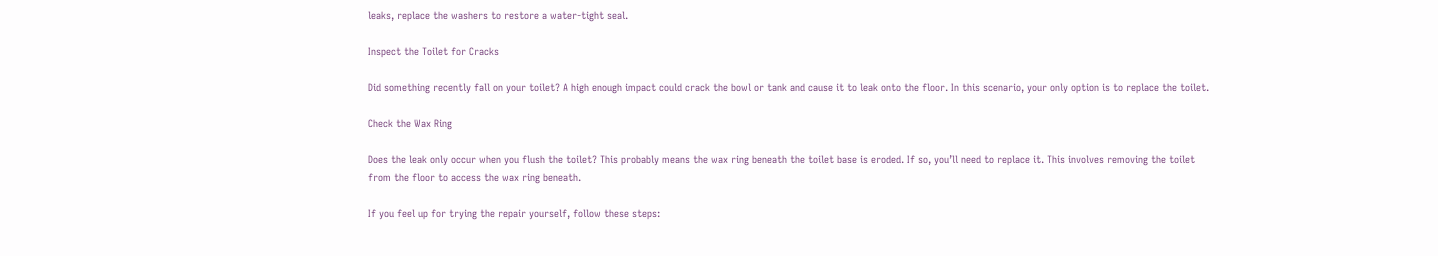leaks, replace the washers to restore a water-tight seal.

Inspect the Toilet for Cracks

Did something recently fall on your toilet? A high enough impact could crack the bowl or tank and cause it to leak onto the floor. In this scenario, your only option is to replace the toilet.

Check the Wax Ring

Does the leak only occur when you flush the toilet? This probably means the wax ring beneath the toilet base is eroded. If so, you’ll need to replace it. This involves removing the toilet from the floor to access the wax ring beneath.

If you feel up for trying the repair yourself, follow these steps: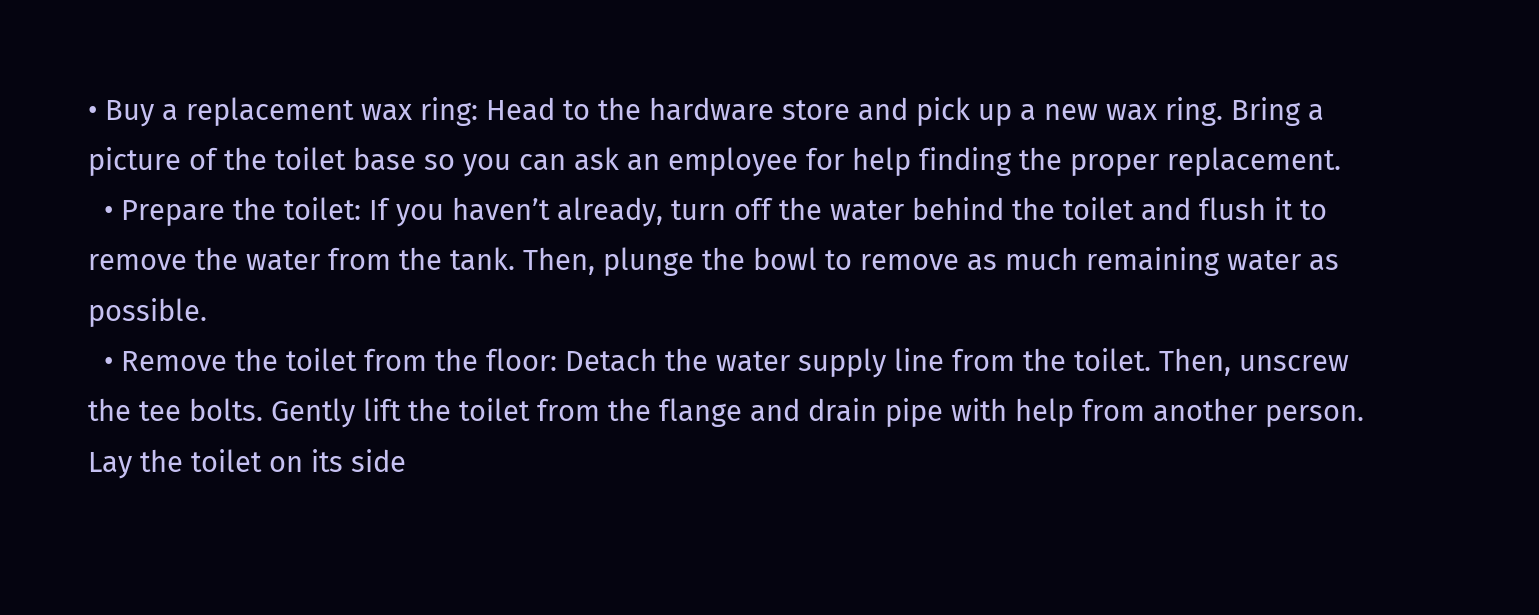• Buy a replacement wax ring: Head to the hardware store and pick up a new wax ring. Bring a picture of the toilet base so you can ask an employee for help finding the proper replacement.
  • Prepare the toilet: If you haven’t already, turn off the water behind the toilet and flush it to remove the water from the tank. Then, plunge the bowl to remove as much remaining water as possible.
  • Remove the toilet from the floor: Detach the water supply line from the toilet. Then, unscrew the tee bolts. Gently lift the toilet from the flange and drain pipe with help from another person. Lay the toilet on its side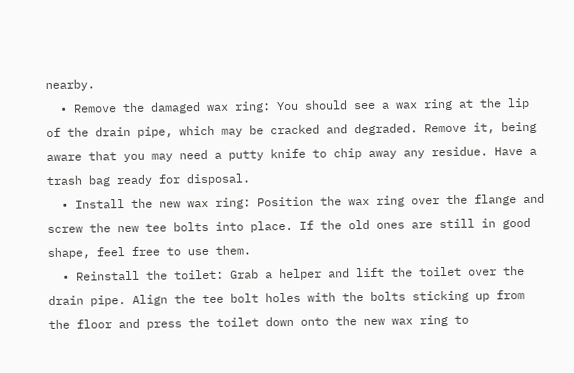nearby.
  • Remove the damaged wax ring: You should see a wax ring at the lip of the drain pipe, which may be cracked and degraded. Remove it, being aware that you may need a putty knife to chip away any residue. Have a trash bag ready for disposal.
  • Install the new wax ring: Position the wax ring over the flange and screw the new tee bolts into place. If the old ones are still in good shape, feel free to use them.
  • Reinstall the toilet: Grab a helper and lift the toilet over the drain pipe. Align the tee bolt holes with the bolts sticking up from the floor and press the toilet down onto the new wax ring to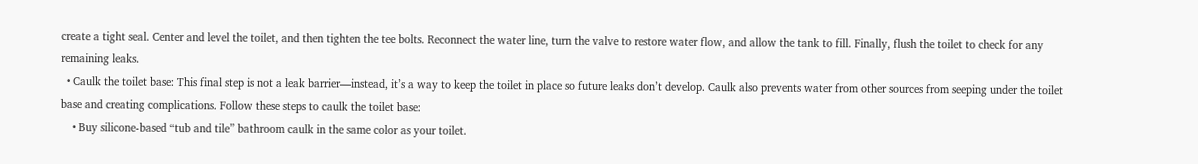create a tight seal. Center and level the toilet, and then tighten the tee bolts. Reconnect the water line, turn the valve to restore water flow, and allow the tank to fill. Finally, flush the toilet to check for any remaining leaks.
  • Caulk the toilet base: This final step is not a leak barrier—instead, it’s a way to keep the toilet in place so future leaks don’t develop. Caulk also prevents water from other sources from seeping under the toilet base and creating complications. Follow these steps to caulk the toilet base:
    • Buy silicone-based “tub and tile” bathroom caulk in the same color as your toilet.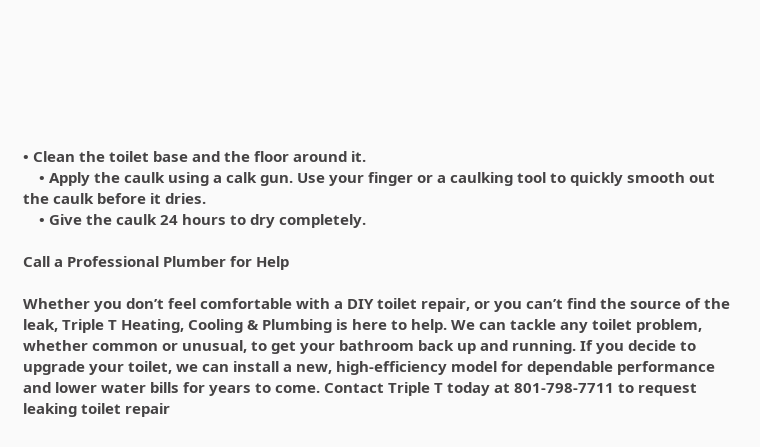• Clean the toilet base and the floor around it.
    • Apply the caulk using a calk gun. Use your finger or a caulking tool to quickly smooth out the caulk before it dries.
    • Give the caulk 24 hours to dry completely.

Call a Professional Plumber for Help

Whether you don’t feel comfortable with a DIY toilet repair, or you can’t find the source of the leak, Triple T Heating, Cooling & Plumbing is here to help. We can tackle any toilet problem, whether common or unusual, to get your bathroom back up and running. If you decide to upgrade your toilet, we can install a new, high-efficiency model for dependable performance and lower water bills for years to come. Contact Triple T today at 801-798-7711 to request leaking toilet repair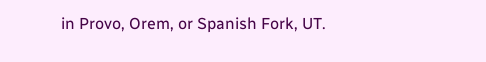in Provo, Orem, or Spanish Fork, UT.